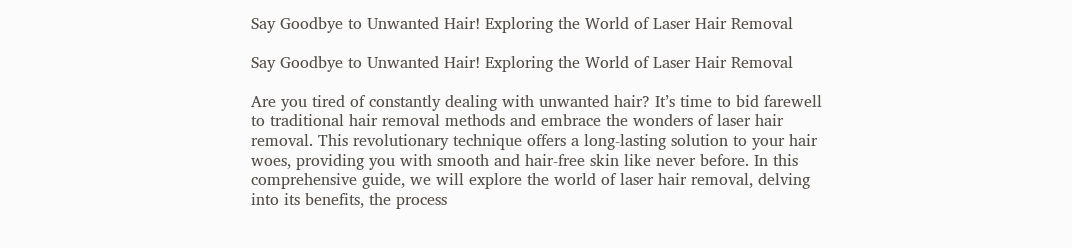Say Goodbye to Unwanted Hair! Exploring the World of Laser Hair Removal

Say Goodbye to Unwanted Hair! Exploring the World of Laser Hair Removal

Are you tired of constantly dealing with unwanted hair? It’s time to bid farewell to traditional hair removal methods and embrace the wonders of laser hair removal. This revolutionary technique offers a long-lasting solution to your hair woes, providing you with smooth and hair-free skin like never before. In this comprehensive guide, we will explore the world of laser hair removal, delving into its benefits, the process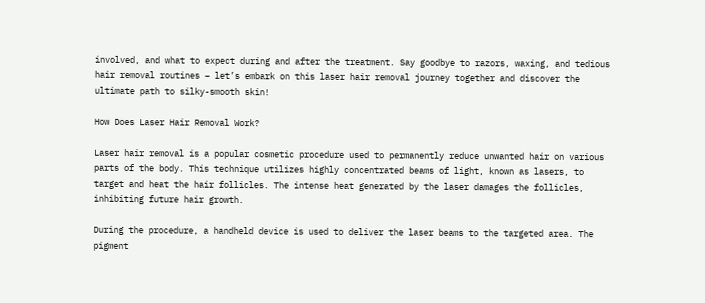involved, and what to expect during and after the treatment. Say goodbye to razors, waxing, and tedious hair removal routines – let’s embark on this laser hair removal journey together and discover the ultimate path to silky-smooth skin!

How Does Laser Hair Removal Work?

Laser hair removal is a popular cosmetic procedure used to permanently reduce unwanted hair on various parts of the body. This technique utilizes highly concentrated beams of light, known as lasers, to target and heat the hair follicles. The intense heat generated by the laser damages the follicles, inhibiting future hair growth.

During the procedure, a handheld device is used to deliver the laser beams to the targeted area. The pigment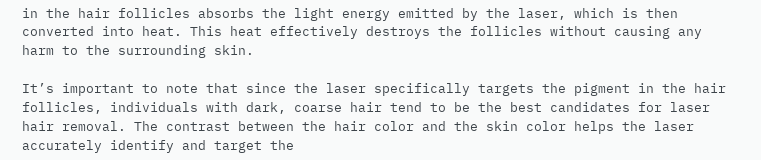in the hair follicles absorbs the light energy emitted by the laser, which is then converted into heat. This heat effectively destroys the follicles without causing any harm to the surrounding skin.

It’s important to note that since the laser specifically targets the pigment in the hair follicles, individuals with dark, coarse hair tend to be the best candidates for laser hair removal. The contrast between the hair color and the skin color helps the laser accurately identify and target the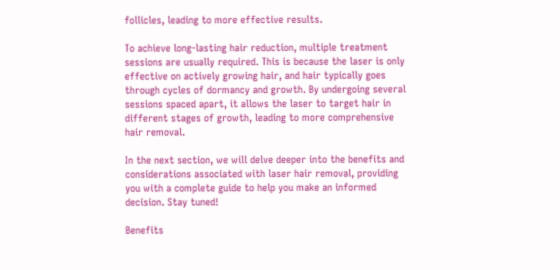follicles, leading to more effective results.

To achieve long-lasting hair reduction, multiple treatment sessions are usually required. This is because the laser is only effective on actively growing hair, and hair typically goes through cycles of dormancy and growth. By undergoing several sessions spaced apart, it allows the laser to target hair in different stages of growth, leading to more comprehensive hair removal.

In the next section, we will delve deeper into the benefits and considerations associated with laser hair removal, providing you with a complete guide to help you make an informed decision. Stay tuned!

Benefits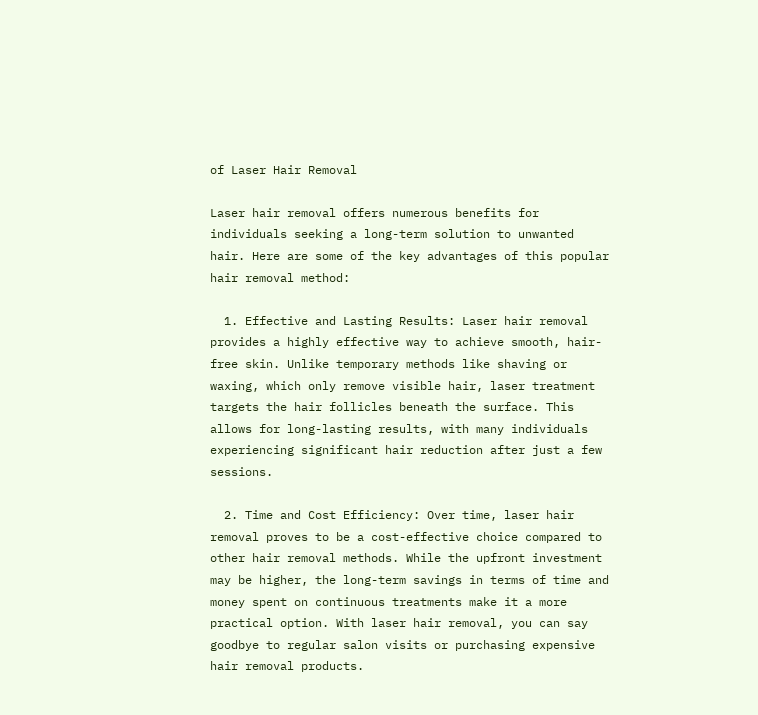of Laser Hair Removal

Laser hair removal offers numerous benefits for individuals seeking a long-term solution to unwanted hair. Here are some of the key advantages of this popular hair removal method:

  1. Effective and Lasting Results: Laser hair removal provides a highly effective way to achieve smooth, hair-free skin. Unlike temporary methods like shaving or waxing, which only remove visible hair, laser treatment targets the hair follicles beneath the surface. This allows for long-lasting results, with many individuals experiencing significant hair reduction after just a few sessions.

  2. Time and Cost Efficiency: Over time, laser hair removal proves to be a cost-effective choice compared to other hair removal methods. While the upfront investment may be higher, the long-term savings in terms of time and money spent on continuous treatments make it a more practical option. With laser hair removal, you can say goodbye to regular salon visits or purchasing expensive hair removal products.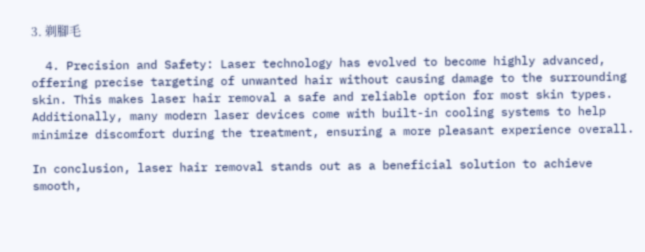3. 剃腳毛

  4. Precision and Safety: Laser technology has evolved to become highly advanced, offering precise targeting of unwanted hair without causing damage to the surrounding skin. This makes laser hair removal a safe and reliable option for most skin types. Additionally, many modern laser devices come with built-in cooling systems to help minimize discomfort during the treatment, ensuring a more pleasant experience overall.

In conclusion, laser hair removal stands out as a beneficial solution to achieve smooth,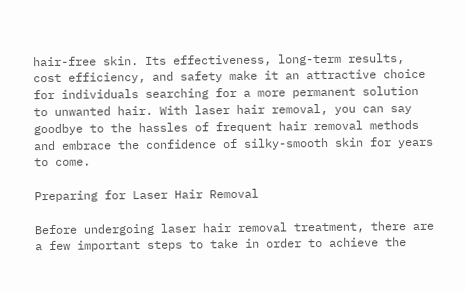hair-free skin. Its effectiveness, long-term results, cost efficiency, and safety make it an attractive choice for individuals searching for a more permanent solution to unwanted hair. With laser hair removal, you can say goodbye to the hassles of frequent hair removal methods and embrace the confidence of silky-smooth skin for years to come.

Preparing for Laser Hair Removal

Before undergoing laser hair removal treatment, there are a few important steps to take in order to achieve the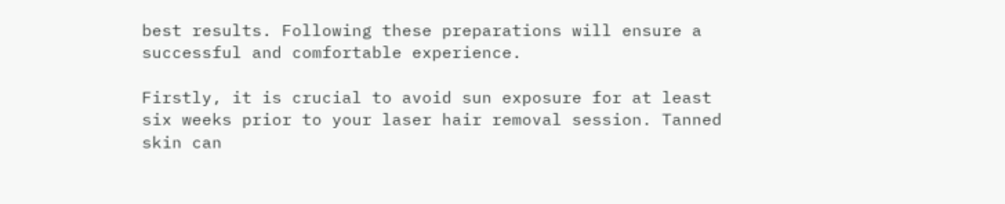best results. Following these preparations will ensure a successful and comfortable experience.

Firstly, it is crucial to avoid sun exposure for at least six weeks prior to your laser hair removal session. Tanned skin can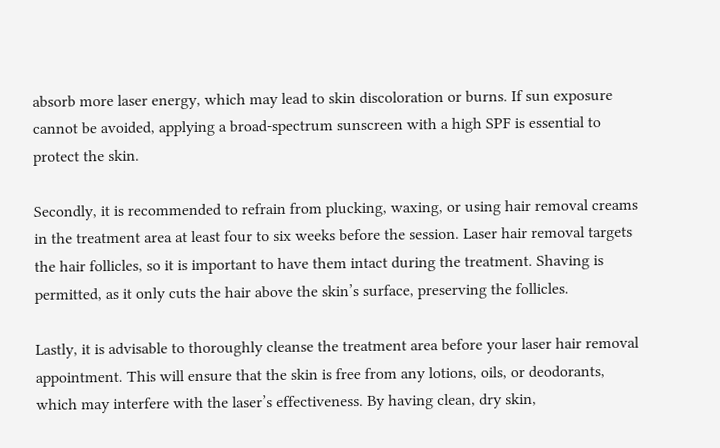absorb more laser energy, which may lead to skin discoloration or burns. If sun exposure cannot be avoided, applying a broad-spectrum sunscreen with a high SPF is essential to protect the skin.

Secondly, it is recommended to refrain from plucking, waxing, or using hair removal creams in the treatment area at least four to six weeks before the session. Laser hair removal targets the hair follicles, so it is important to have them intact during the treatment. Shaving is permitted, as it only cuts the hair above the skin’s surface, preserving the follicles.

Lastly, it is advisable to thoroughly cleanse the treatment area before your laser hair removal appointment. This will ensure that the skin is free from any lotions, oils, or deodorants, which may interfere with the laser’s effectiveness. By having clean, dry skin,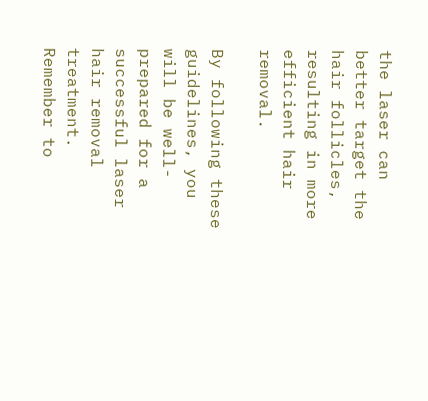the laser can better target the hair follicles, resulting in more efficient hair removal.

By following these guidelines, you will be well-prepared for a successful laser hair removal treatment. Remember to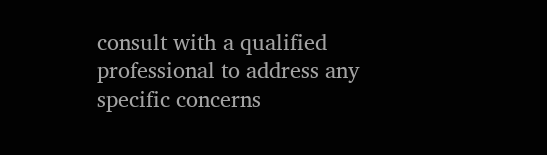consult with a qualified professional to address any specific concerns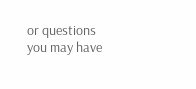or questions you may have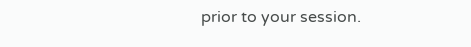prior to your session.